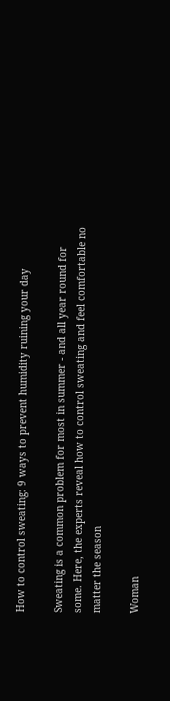How to control sweating: 9 ways to prevent humidity ruining your day

Sweating is a common problem for most in summer - and all year round for some. Here, the experts reveal how to control sweating and feel comfortable no matter the season

Woman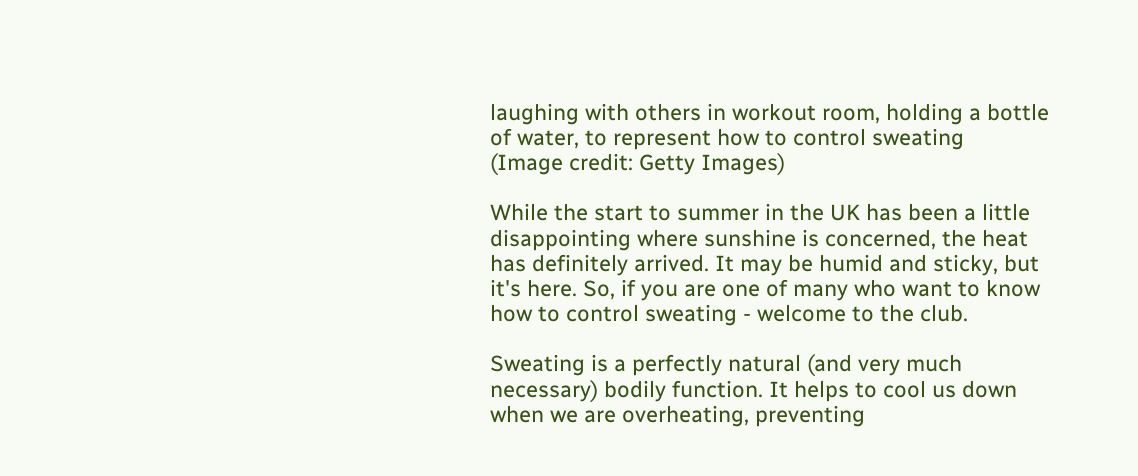laughing with others in workout room, holding a bottle of water, to represent how to control sweating
(Image credit: Getty Images)

While the start to summer in the UK has been a little disappointing where sunshine is concerned, the heat has definitely arrived. It may be humid and sticky, but it's here. So, if you are one of many who want to know how to control sweating - welcome to the club.

Sweating is a perfectly natural (and very much necessary) bodily function. It helps to cool us down when we are overheating, preventing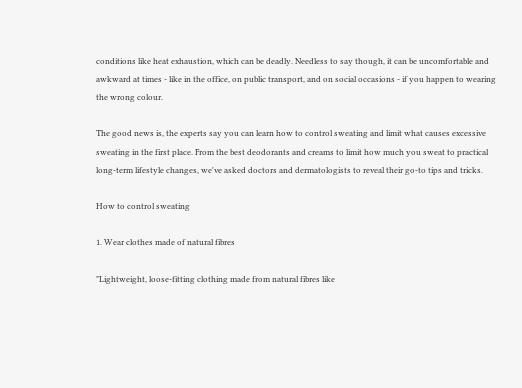conditions like heat exhaustion, which can be deadly. Needless to say though, it can be uncomfortable and awkward at times - like in the office, on public transport, and on social occasions - if you happen to wearing the wrong colour.

The good news is, the experts say you can learn how to control sweating and limit what causes excessive sweating in the first place. From the best deodorants and creams to limit how much you sweat to practical long-term lifestyle changes, we've asked doctors and dermatologists to reveal their go-to tips and tricks.

How to control sweating

1. Wear clothes made of natural fibres

"Lightweight, loose-fitting clothing made from natural fibres like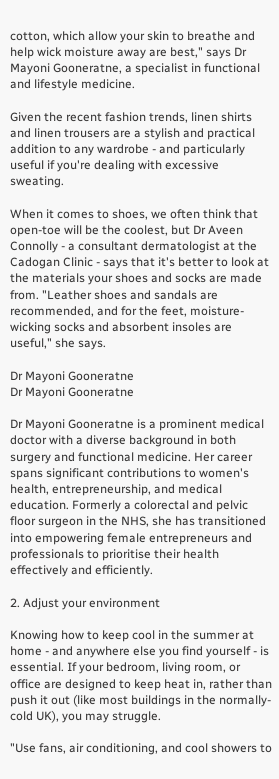cotton, which allow your skin to breathe and help wick moisture away are best," says Dr Mayoni Gooneratne, a specialist in functional and lifestyle medicine.

Given the recent fashion trends, linen shirts and linen trousers are a stylish and practical addition to any wardrobe - and particularly useful if you're dealing with excessive sweating.

When it comes to shoes, we often think that open-toe will be the coolest, but Dr Aveen Connolly - a consultant dermatologist at the Cadogan Clinic - says that it's better to look at the materials your shoes and socks are made from. "Leather shoes and sandals are recommended, and for the feet, moisture-wicking socks and absorbent insoles are useful," she says.

Dr Mayoni Gooneratne
Dr Mayoni Gooneratne

Dr Mayoni Gooneratne is a prominent medical doctor with a diverse background in both surgery and functional medicine. Her career spans significant contributions to women's health, entrepreneurship, and medical education. Formerly a colorectal and pelvic floor surgeon in the NHS, she has transitioned into empowering female entrepreneurs and professionals to prioritise their health effectively and efficiently.

2. Adjust your environment

Knowing how to keep cool in the summer at home - and anywhere else you find yourself - is essential. If your bedroom, living room, or office are designed to keep heat in, rather than push it out (like most buildings in the normally-cold UK), you may struggle.

"Use fans, air conditioning, and cool showers to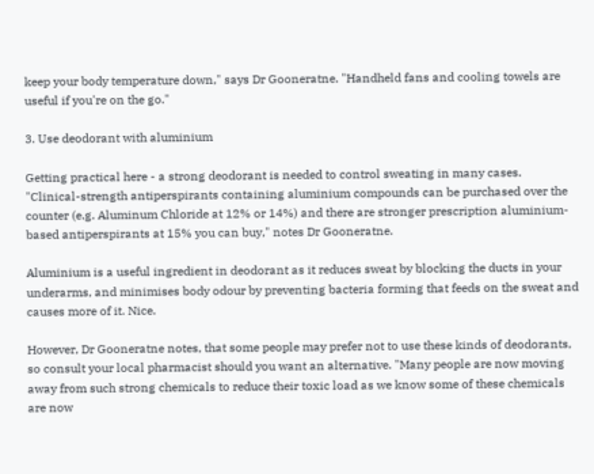keep your body temperature down," says Dr Gooneratne. "Handheld fans and cooling towels are useful if you're on the go."

3. Use deodorant with aluminium

Getting practical here - a strong deodorant is needed to control sweating in many cases. "Clinical-strength antiperspirants containing aluminium compounds can be purchased over the counter (e.g. Aluminum Chloride at 12% or 14%) and there are stronger prescription aluminium-based antiperspirants at 15% you can buy," notes Dr Gooneratne.

Aluminium is a useful ingredient in deodorant as it reduces sweat by blocking the ducts in your underarms, and minimises body odour by preventing bacteria forming that feeds on the sweat and causes more of it. Nice.

However, Dr Gooneratne notes, that some people may prefer not to use these kinds of deodorants, so consult your local pharmacist should you want an alternative. "Many people are now moving away from such strong chemicals to reduce their toxic load as we know some of these chemicals are now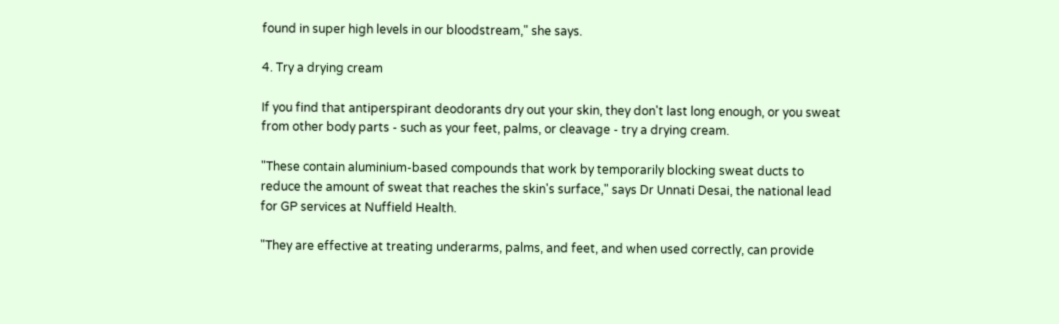found in super high levels in our bloodstream," she says.

4. Try a drying cream

If you find that antiperspirant deodorants dry out your skin, they don't last long enough, or you sweat from other body parts - such as your feet, palms, or cleavage - try a drying cream.

"These contain aluminium-based compounds that work by temporarily blocking sweat ducts to reduce the amount of sweat that reaches the skin's surface," says Dr Unnati Desai, the national lead for GP services at Nuffield Health.

"They are effective at treating underarms, palms, and feet, and when used correctly, can provide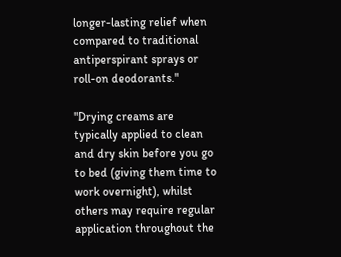longer-lasting relief when compared to traditional antiperspirant sprays or roll-on deodorants."

"Drying creams are typically applied to clean and dry skin before you go to bed (giving them time to work overnight), whilst others may require regular application throughout the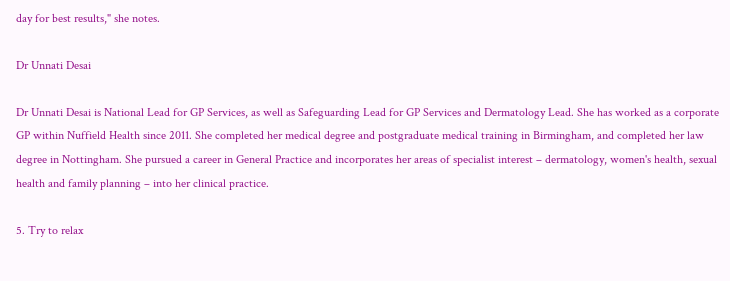day for best results," she notes.

Dr Unnati Desai

Dr Unnati Desai is National Lead for GP Services, as well as Safeguarding Lead for GP Services and Dermatology Lead. She has worked as a corporate GP within Nuffield Health since 2011. She completed her medical degree and postgraduate medical training in Birmingham, and completed her law degree in Nottingham. She pursued a career in General Practice and incorporates her areas of specialist interest – dermatology, women's health, sexual health and family planning – into her clinical practice.

5. Try to relax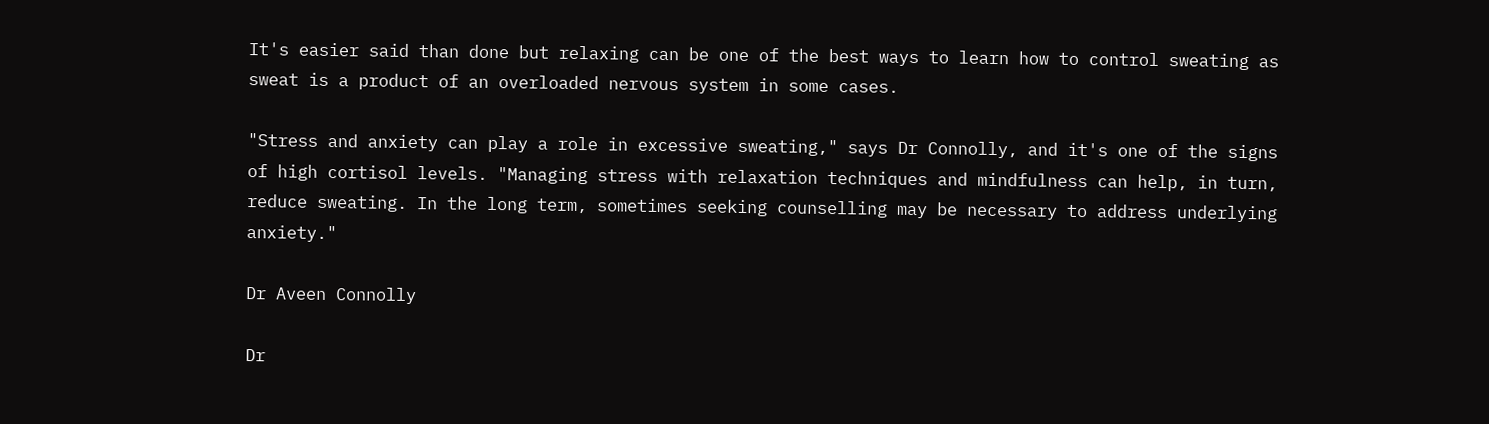It's easier said than done but relaxing can be one of the best ways to learn how to control sweating as sweat is a product of an overloaded nervous system in some cases.

"Stress and anxiety can play a role in excessive sweating," says Dr Connolly, and it's one of the signs of high cortisol levels. "Managing stress with relaxation techniques and mindfulness can help, in turn, reduce sweating. In the long term, sometimes seeking counselling may be necessary to address underlying anxiety."

Dr Aveen Connolly

Dr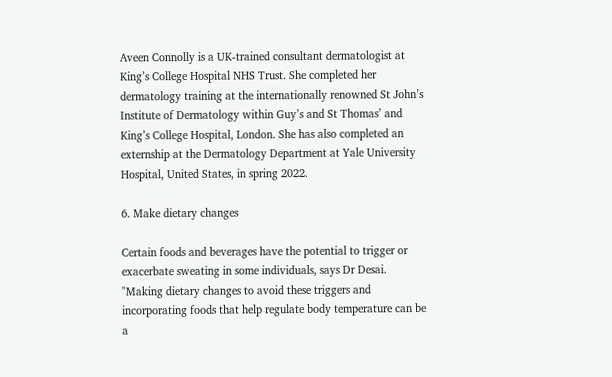Aveen Connolly is a UK-trained consultant dermatologist at King’s College Hospital NHS Trust. She completed her dermatology training at the internationally renowned St John’s Institute of Dermatology within Guy’s and St Thomas’ and King’s College Hospital, London. She has also completed an externship at the Dermatology Department at Yale University Hospital, United States, in spring 2022.

6. Make dietary changes

Certain foods and beverages have the potential to trigger or exacerbate sweating in some individuals, says Dr Desai. "Making dietary changes to avoid these triggers and incorporating foods that help regulate body temperature can be a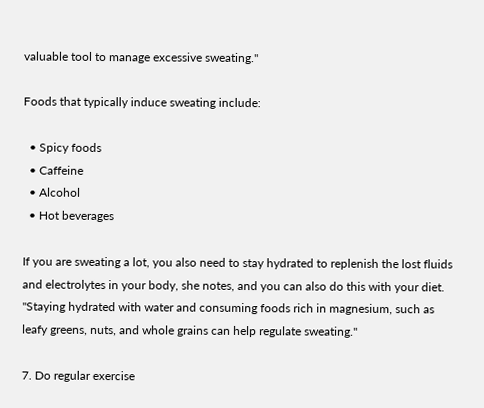valuable tool to manage excessive sweating."

Foods that typically induce sweating include:

  • Spicy foods
  • Caffeine
  • Alcohol
  • Hot beverages

If you are sweating a lot, you also need to stay hydrated to replenish the lost fluids and electrolytes in your body, she notes, and you can also do this with your diet. "Staying hydrated with water and consuming foods rich in magnesium, such as leafy greens, nuts, and whole grains can help regulate sweating."

7. Do regular exercise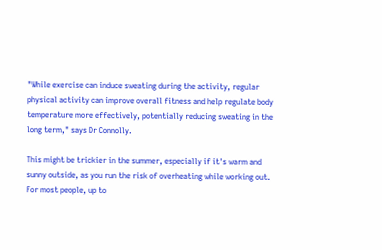"While exercise can induce sweating during the activity, regular physical activity can improve overall fitness and help regulate body temperature more effectively, potentially reducing sweating in the long term," says Dr Connolly.

This might be trickier in the summer, especially if it's warm and sunny outside, as you run the risk of overheating while working out. For most people, up to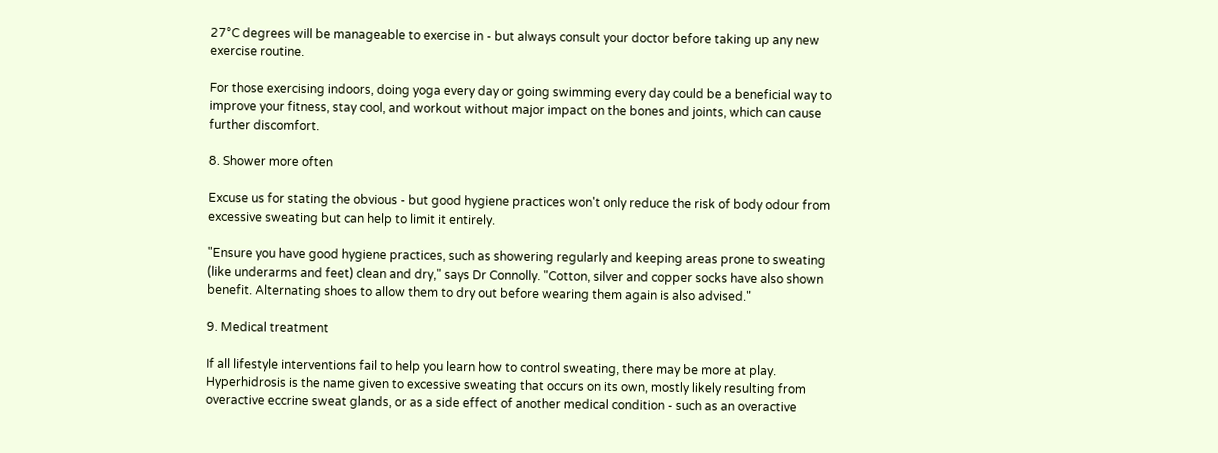27°C degrees will be manageable to exercise in - but always consult your doctor before taking up any new exercise routine.

For those exercising indoors, doing yoga every day or going swimming every day could be a beneficial way to improve your fitness, stay cool, and workout without major impact on the bones and joints, which can cause further discomfort.

8. Shower more often

Excuse us for stating the obvious - but good hygiene practices won't only reduce the risk of body odour from excessive sweating but can help to limit it entirely.

"Ensure you have good hygiene practices, such as showering regularly and keeping areas prone to sweating (like underarms and feet) clean and dry," says Dr Connolly. "Cotton, silver and copper socks have also shown benefit. Alternating shoes to allow them to dry out before wearing them again is also advised."

9. Medical treatment

If all lifestyle interventions fail to help you learn how to control sweating, there may be more at play. Hyperhidrosis is the name given to excessive sweating that occurs on its own, mostly likely resulting from overactive eccrine sweat glands, or as a side effect of another medical condition - such as an overactive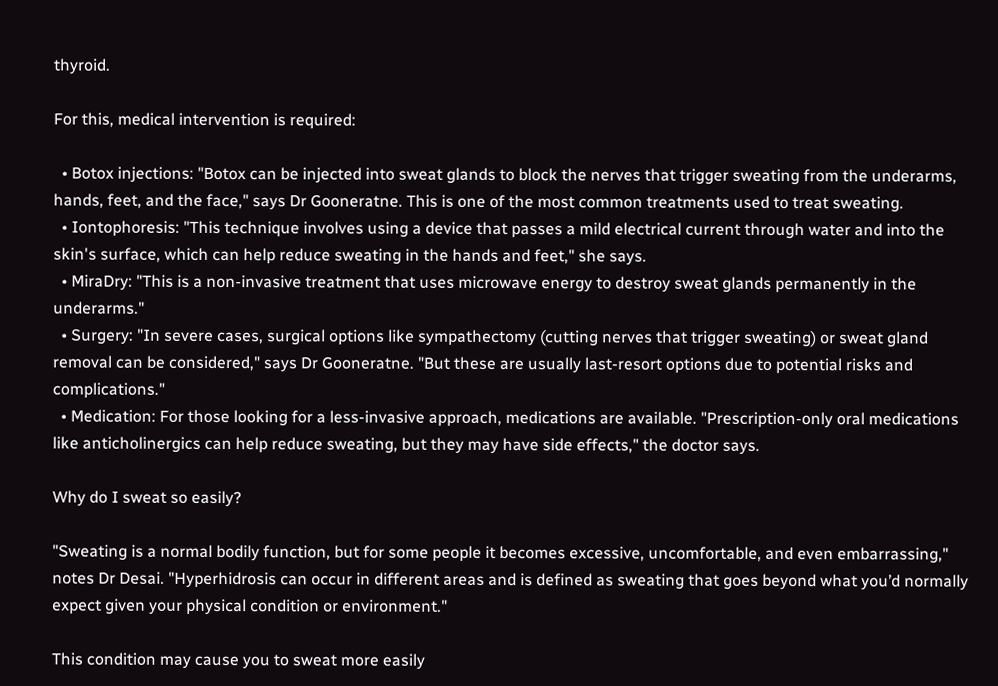thyroid.

For this, medical intervention is required:

  • Botox injections: "Botox can be injected into sweat glands to block the nerves that trigger sweating from the underarms, hands, feet, and the face," says Dr Gooneratne. This is one of the most common treatments used to treat sweating.
  • Iontophoresis: "This technique involves using a device that passes a mild electrical current through water and into the skin's surface, which can help reduce sweating in the hands and feet," she says.
  • MiraDry: "This is a non-invasive treatment that uses microwave energy to destroy sweat glands permanently in the underarms."
  • Surgery: "In severe cases, surgical options like sympathectomy (cutting nerves that trigger sweating) or sweat gland removal can be considered," says Dr Gooneratne. "But these are usually last-resort options due to potential risks and complications."
  • Medication: For those looking for a less-invasive approach, medications are available. "Prescription-only oral medications like anticholinergics can help reduce sweating, but they may have side effects," the doctor says.

Why do I sweat so easily?

"Sweating is a normal bodily function, but for some people it becomes excessive, uncomfortable, and even embarrassing," notes Dr Desai. "Hyperhidrosis can occur in different areas and is defined as sweating that goes beyond what you’d normally expect given your physical condition or environment."

This condition may cause you to sweat more easily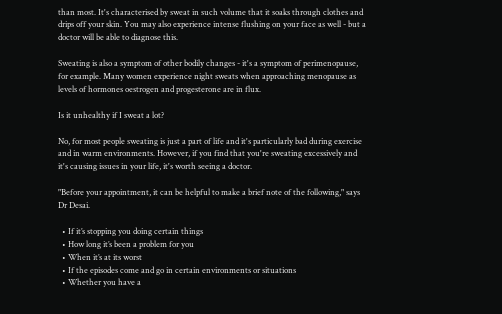than most. It's characterised by sweat in such volume that it soaks through clothes and drips off your skin. You may also experience intense flushing on your face as well - but a doctor will be able to diagnose this.

Sweating is also a symptom of other bodily changes - it's a symptom of perimenopause, for example. Many women experience night sweats when approaching menopause as levels of hormones oestrogen and progesterone are in flux.

Is it unhealthy if I sweat a lot?

No, for most people sweating is just a part of life and it's particularly bad during exercise and in warm environments. However, if you find that you're sweating excessively and it's causing issues in your life, it's worth seeing a doctor.

"Before your appointment, it can be helpful to make a brief note of the following," says Dr Desai.

  • If it’s stopping you doing certain things
  • How long it’s been a problem for you
  • When it’s at its worst
  • If the episodes come and go in certain environments or situations
  • Whether you have a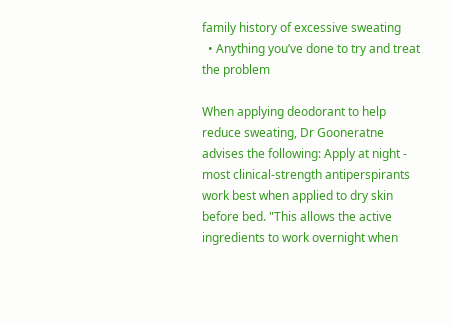family history of excessive sweating
  • Anything you’ve done to try and treat the problem

When applying deodorant to help reduce sweating, Dr Gooneratne advises the following: Apply at night - most clinical-strength antiperspirants work best when applied to dry skin before bed. "This allows the active ingredients to work overnight when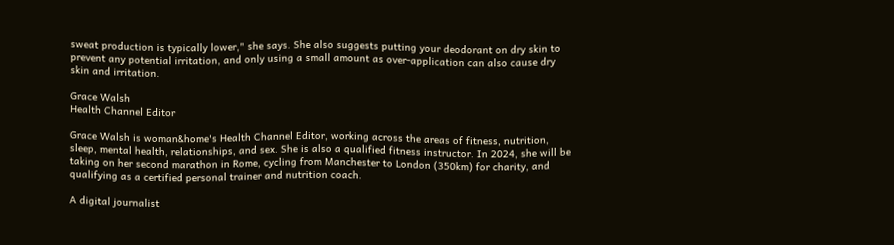sweat production is typically lower," she says. She also suggests putting your deodorant on dry skin to prevent any potential irritation, and only using a small amount as over-application can also cause dry skin and irritation.

Grace Walsh
Health Channel Editor

Grace Walsh is woman&home's Health Channel Editor, working across the areas of fitness, nutrition, sleep, mental health, relationships, and sex. She is also a qualified fitness instructor. In 2024, she will be taking on her second marathon in Rome, cycling from Manchester to London (350km) for charity, and qualifying as a certified personal trainer and nutrition coach.

A digital journalist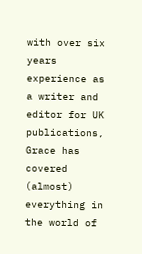with over six years experience as a writer and editor for UK publications, Grace has covered (almost) everything in the world of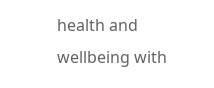health and wellbeing with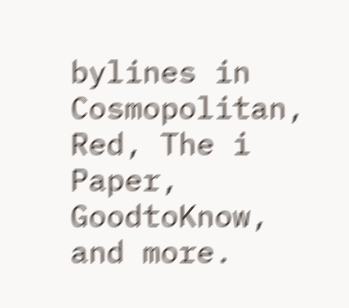bylines in Cosmopolitan, Red, The i Paper, GoodtoKnow, and more.